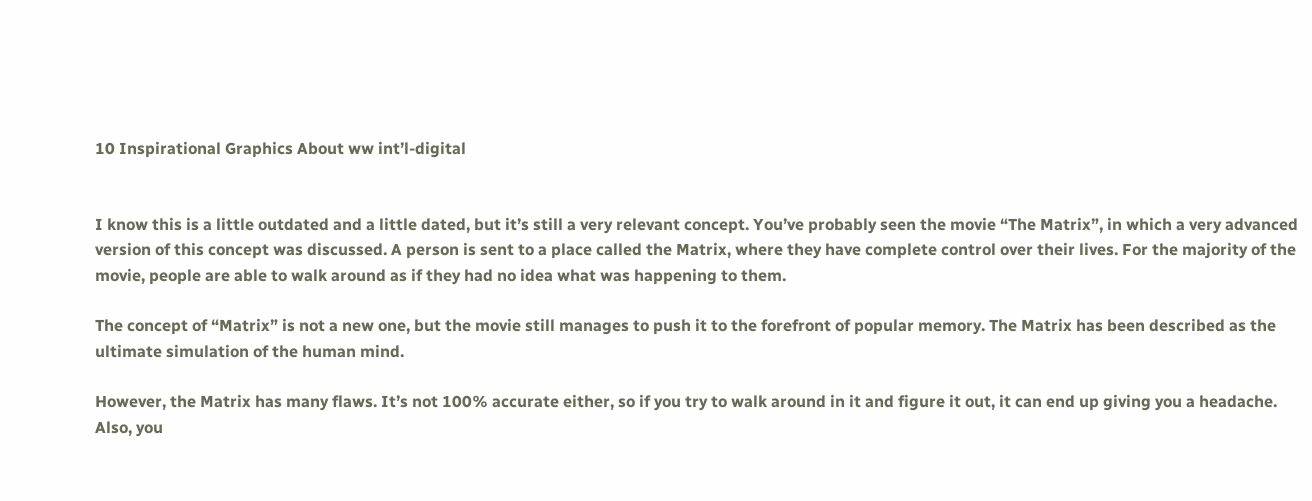10 Inspirational Graphics About ww int’l-digital


I know this is a little outdated and a little dated, but it’s still a very relevant concept. You’ve probably seen the movie “The Matrix”, in which a very advanced version of this concept was discussed. A person is sent to a place called the Matrix, where they have complete control over their lives. For the majority of the movie, people are able to walk around as if they had no idea what was happening to them.

The concept of “Matrix” is not a new one, but the movie still manages to push it to the forefront of popular memory. The Matrix has been described as the ultimate simulation of the human mind.

However, the Matrix has many flaws. It’s not 100% accurate either, so if you try to walk around in it and figure it out, it can end up giving you a headache. Also, you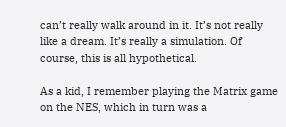can’t really walk around in it. It’s not really like a dream. It’s really a simulation. Of course, this is all hypothetical.

As a kid, I remember playing the Matrix game on the NES, which in turn was a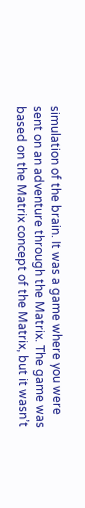simulation of the brain. It was a game where you were sent on an adventure through the Matrix. The game was based on the Matrix concept of the Matrix, but it wasn’t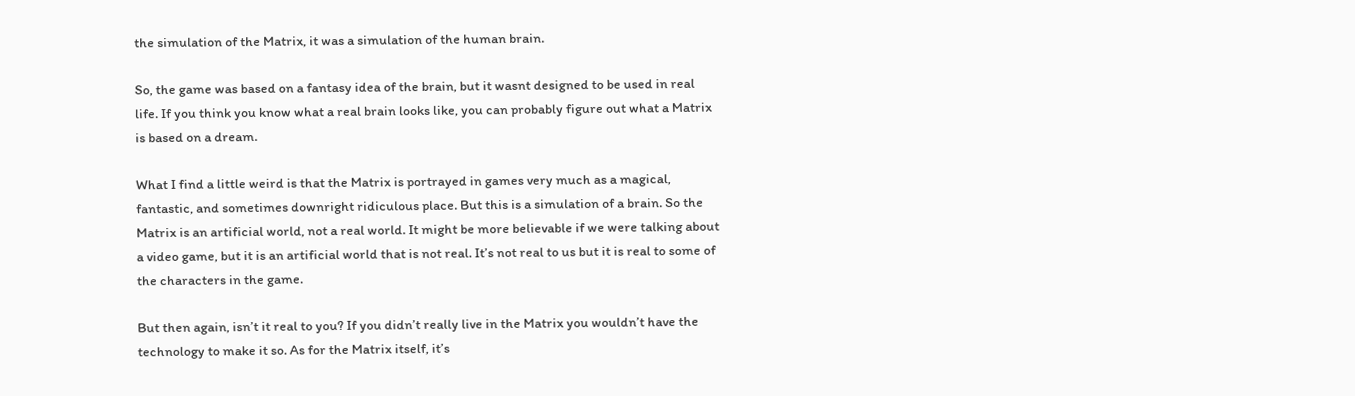the simulation of the Matrix, it was a simulation of the human brain.

So, the game was based on a fantasy idea of the brain, but it wasnt designed to be used in real life. If you think you know what a real brain looks like, you can probably figure out what a Matrix is based on a dream.

What I find a little weird is that the Matrix is portrayed in games very much as a magical, fantastic, and sometimes downright ridiculous place. But this is a simulation of a brain. So the Matrix is an artificial world, not a real world. It might be more believable if we were talking about a video game, but it is an artificial world that is not real. It’s not real to us but it is real to some of the characters in the game.

But then again, isn’t it real to you? If you didn’t really live in the Matrix you wouldn’t have the technology to make it so. As for the Matrix itself, it’s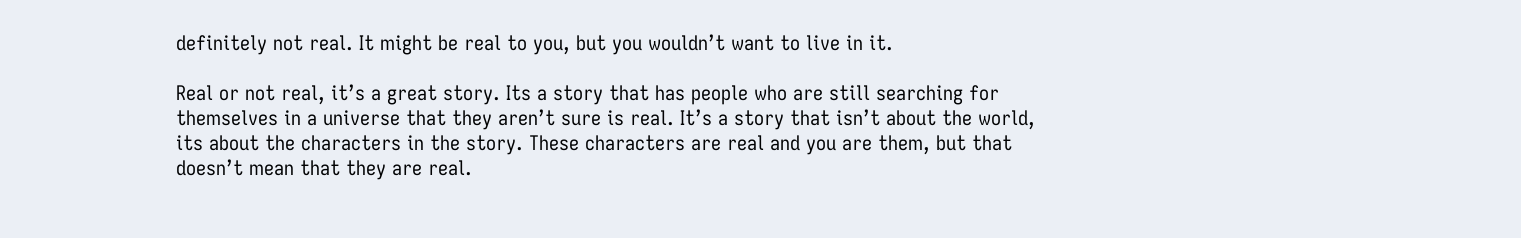definitely not real. It might be real to you, but you wouldn’t want to live in it.

Real or not real, it’s a great story. Its a story that has people who are still searching for themselves in a universe that they aren’t sure is real. It’s a story that isn’t about the world, its about the characters in the story. These characters are real and you are them, but that doesn’t mean that they are real.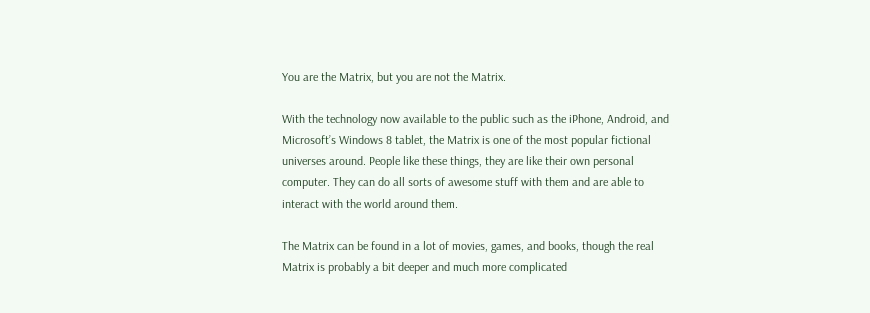You are the Matrix, but you are not the Matrix.

With the technology now available to the public such as the iPhone, Android, and Microsoft’s Windows 8 tablet, the Matrix is one of the most popular fictional universes around. People like these things, they are like their own personal computer. They can do all sorts of awesome stuff with them and are able to interact with the world around them.

The Matrix can be found in a lot of movies, games, and books, though the real Matrix is probably a bit deeper and much more complicated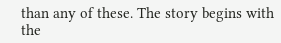than any of these. The story begins with the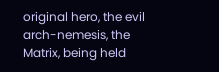original hero, the evil arch-nemesis, the Matrix, being held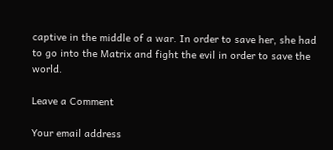captive in the middle of a war. In order to save her, she had to go into the Matrix and fight the evil in order to save the world.

Leave a Comment

Your email address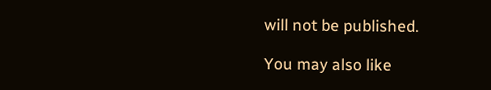will not be published.

You may also like